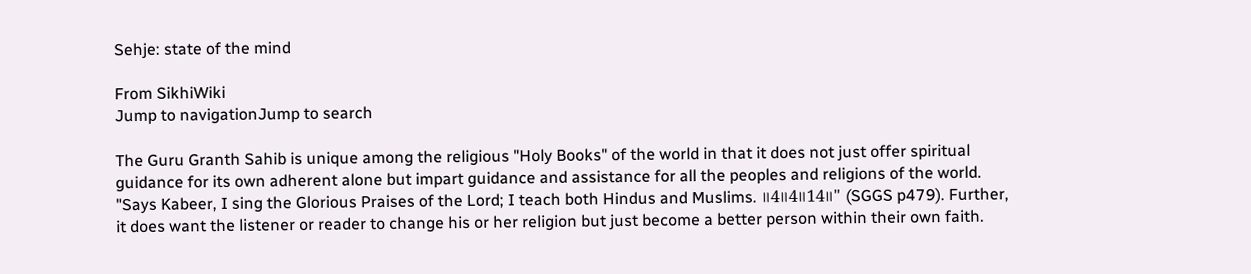Sehje: state of the mind

From SikhiWiki
Jump to navigationJump to search

The Guru Granth Sahib is unique among the religious "Holy Books" of the world in that it does not just offer spiritual guidance for its own adherent alone but impart guidance and assistance for all the peoples and religions of the world. "Says Kabeer, I sing the Glorious Praises of the Lord; I teach both Hindus and Muslims. ॥4॥4॥14॥" (SGGS p479). Further, it does want the listener or reader to change his or her religion but just become a better person within their own faith.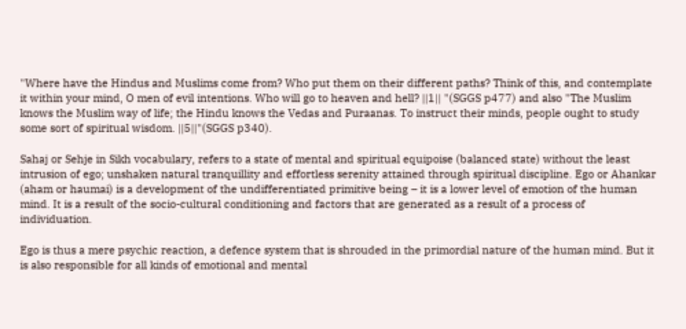"Where have the Hindus and Muslims come from? Who put them on their different paths? Think of this, and contemplate it within your mind, O men of evil intentions. Who will go to heaven and hell? ||1|| "(SGGS p477) and also "The Muslim knows the Muslim way of life; the Hindu knows the Vedas and Puraanas. To instruct their minds, people ought to study some sort of spiritual wisdom. ||5||"(SGGS p340).

Sahaj or Sehje in Sikh vocabulary, refers to a state of mental and spiritual equipoise (balanced state) without the least intrusion of ego; unshaken natural tranquillity and effortless serenity attained through spiritual discipline. Ego or Ahankar (aham or haumai) is a development of the undifferentiated primitive being – it is a lower level of emotion of the human mind. It is a result of the socio-cultural conditioning and factors that are generated as a result of a process of individuation.

Ego is thus a mere psychic reaction, a defence system that is shrouded in the primordial nature of the human mind. But it is also responsible for all kinds of emotional and mental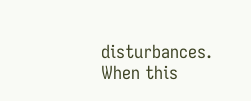disturbances. When this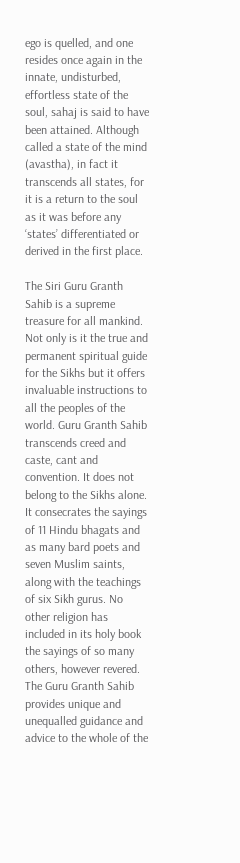ego is quelled, and one resides once again in the innate, undisturbed, effortless state of the soul, sahaj is said to have been attained. Although called a state of the mind (avastha), in fact it transcends all states, for it is a return to the soul as it was before any ‘states’ differentiated or derived in the first place.

The Siri Guru Granth Sahib is a supreme treasure for all mankind. Not only is it the true and permanent spiritual guide for the Sikhs but it offers invaluable instructions to all the peoples of the world. Guru Granth Sahib transcends creed and caste, cant and convention. It does not belong to the Sikhs alone. It consecrates the sayings of 11 Hindu bhagats and as many bard poets and seven Muslim saints, along with the teachings of six Sikh gurus. No other religion has included in its holy book the sayings of so many others, however revered. The Guru Granth Sahib provides unique and unequalled guidance and advice to the whole of the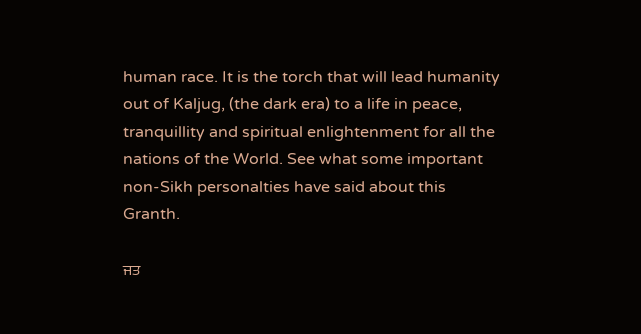human race. It is the torch that will lead humanity out of Kaljug, (the dark era) to a life in peace, tranquillity and spiritual enlightenment for all the nations of the World. See what some important non-Sikh personalties have said about this Granth.

ਜਤ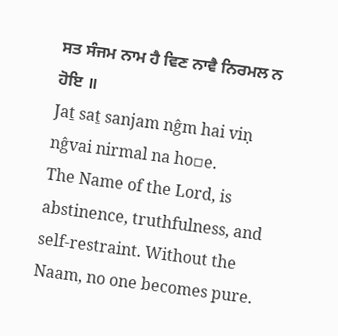ਸਤ ਸੰਜਮ ਨਾਮ ਹੈ ਵਿਣ ਨਾਵੈ ਨਿਰਮਲ ਨ ਹੋਇ ॥
Jaṯ saṯ sanjam nĝm hai viṇ nĝvai nirmal na ho▫e.
The Name of the Lord, is abstinence, truthfulness, and self-restraint. Without the Naam, no one becomes pure.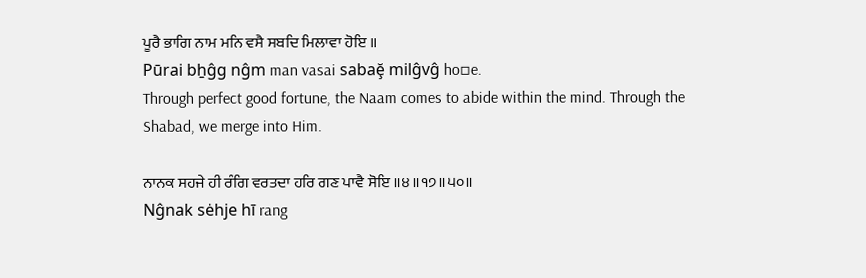ਪੂਰੈ ਭਾਗਿ ਨਾਮ ਮਨਿ ਵਸੈ ਸਬਦਿ ਮਿਲਾਵਾ ਹੋਇ ॥
Pūrai bẖĝg nĝm man vasai sabaḝ milĝvĝ ho▫e.
Through perfect good fortune, the Naam comes to abide within the mind. Through the Shabad, we merge into Him.

ਨਾਨਕ ਸਹਜੇ ਹੀ ਰੰਗਿ ਵਰਤਦਾ ਹਰਿ ਗਣ ਪਾਵੈ ਸੋਇ ॥੪॥੧੭॥੫੦॥
Nĝnak sėhje hī rang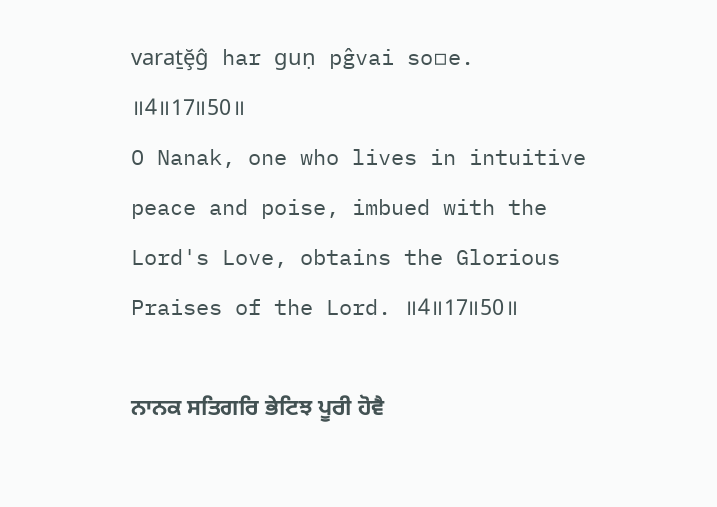varaṯḝĝ har guṇ pĝvai so▫e. ॥4॥17॥50॥
O Nanak, one who lives in intuitive peace and poise, imbued with the Lord's Love, obtains the Glorious Praises of the Lord. ॥4॥17॥50॥

ਨਾਨਕ ਸਤਿਗਰਿ ਭੇਟਿਝ ਪੂਰੀ ਹੋਵੈ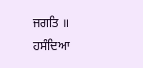ਜਗਤਿ ॥ ਹਸੰਦਿਆ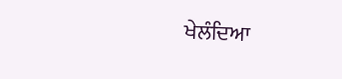ਖੇਲੰਦਿਆ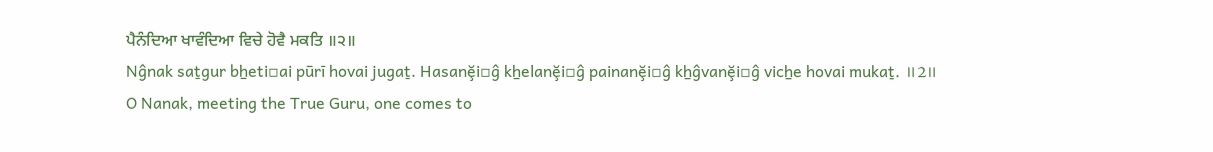ਪੈਨੰਦਿਆ ਖਾਵੰਦਿਆ ਵਿਚੇ ਹੋਵੈ ਮਕਤਿ ॥੨॥
Nĝnak saṯgur bẖeti▫ai pūrī hovai jugaṯ. Hasanḝi▫ĝ kẖelanḝi▫ĝ painanḝi▫ĝ kẖĝvanḝi▫ĝ vicẖe hovai mukaṯ. ॥2॥
O Nanak, meeting the True Guru, one comes to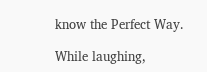know the Perfect Way.

While laughing,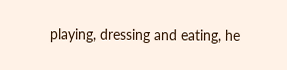playing, dressing and eating, he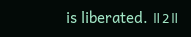is liberated. ॥2॥